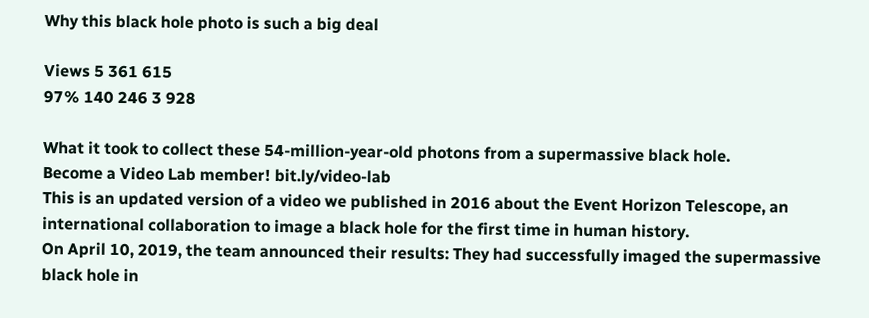Why this black hole photo is such a big deal

Views 5 361 615
97% 140 246 3 928

What it took to collect these 54-million-year-old photons from a supermassive black hole.
Become a Video Lab member! bit.ly/video-lab
This is an updated version of a video we published in 2016 about the Event Horizon Telescope, an international collaboration to image a black hole for the first time in human history.
On April 10, 2019, the team announced their results: They had successfully imaged the supermassive black hole in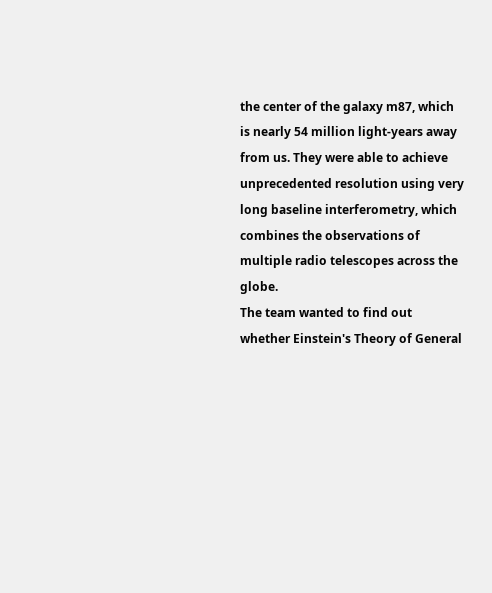the center of the galaxy m87, which is nearly 54 million light-years away from us. They were able to achieve unprecedented resolution using very long baseline interferometry, which combines the observations of multiple radio telescopes across the globe.
The team wanted to find out whether Einstein's Theory of General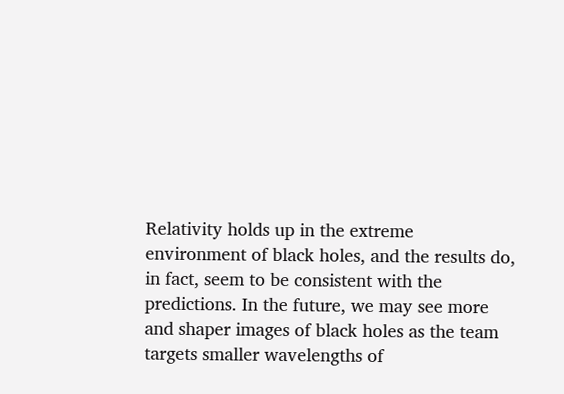Relativity holds up in the extreme environment of black holes, and the results do, in fact, seem to be consistent with the predictions. In the future, we may see more and shaper images of black holes as the team targets smaller wavelengths of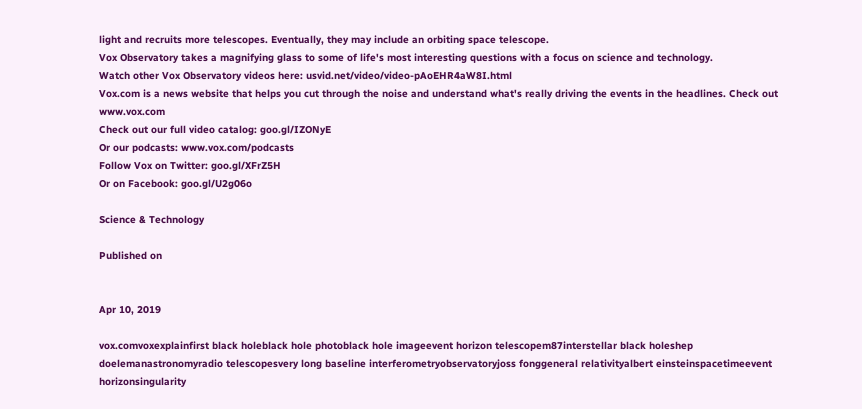light and recruits more telescopes. Eventually, they may include an orbiting space telescope.
Vox Observatory takes a magnifying glass to some of life's most interesting questions with a focus on science and technology.
Watch other Vox Observatory videos here: usvid.net/video/video-pAoEHR4aW8I.html
Vox.com is a news website that helps you cut through the noise and understand what's really driving the events in the headlines. Check out www.vox.com
Check out our full video catalog: goo.gl/IZONyE
Or our podcasts: www.vox.com/podcasts
Follow Vox on Twitter: goo.gl/XFrZ5H
Or on Facebook: goo.gl/U2g06o

Science & Technology

Published on


Apr 10, 2019

vox.comvoxexplainfirst black holeblack hole photoblack hole imageevent horizon telescopem87interstellar black holeshep doelemanastronomyradio telescopesvery long baseline interferometryobservatoryjoss fonggeneral relativityalbert einsteinspacetimeevent horizonsingularity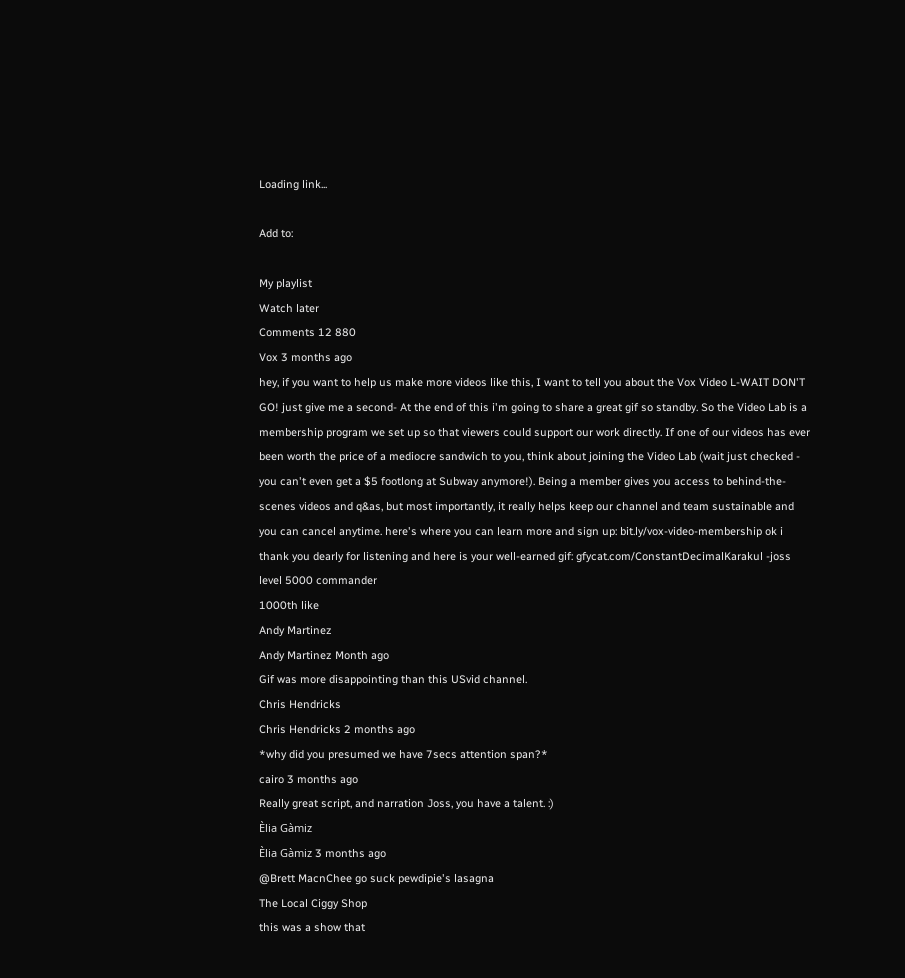Loading link...

Add to:

My playlist
Watch later
Comments 12 880
Vox 3 months ago
hey, if you want to help us make more videos like this, I want to tell you about the Vox Video L-WAIT DON'T GO! just give me a second- At the end of this i'm going to share a great gif so standby. So the Video Lab is a membership program we set up so that viewers could support our work directly. If one of our videos has ever been worth the price of a mediocre sandwich to you, think about joining the Video Lab (wait just checked - you can't even get a $5 footlong at Subway anymore!). Being a member gives you access to behind-the-scenes videos and q&as, but most importantly, it really helps keep our channel and team sustainable and you can cancel anytime. here's where you can learn more and sign up: bit.ly/vox-video-membership ok i thank you dearly for listening and here is your well-earned gif: gfycat.com/ConstantDecimalKarakul -joss
level 5000 commander
1000th like
Andy Martinez
Andy Martinez Month ago
Gif was more disappointing than this USvid channel.
Chris Hendricks
Chris Hendricks 2 months ago
*why did you presumed we have 7secs attention span?*
cairo 3 months ago
Really great script, and narration Joss, you have a talent. :)
Èlia Gàmiz
Èlia Gàmiz 3 months ago
@Brett MacnChee go suck pewdipie's lasagna
The Local Ciggy Shop
this was a show that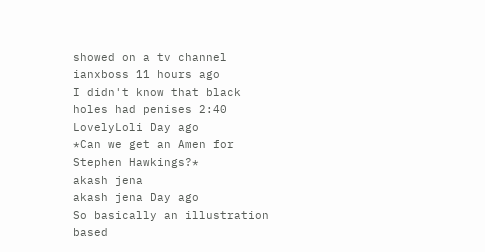showed on a tv channel
ianxboss 11 hours ago
I didn't know that black holes had penises 2:40
LovelyLoli Day ago
*Can we get an Amen for Stephen Hawkings?*
akash jena
akash jena Day ago
So basically an illustration based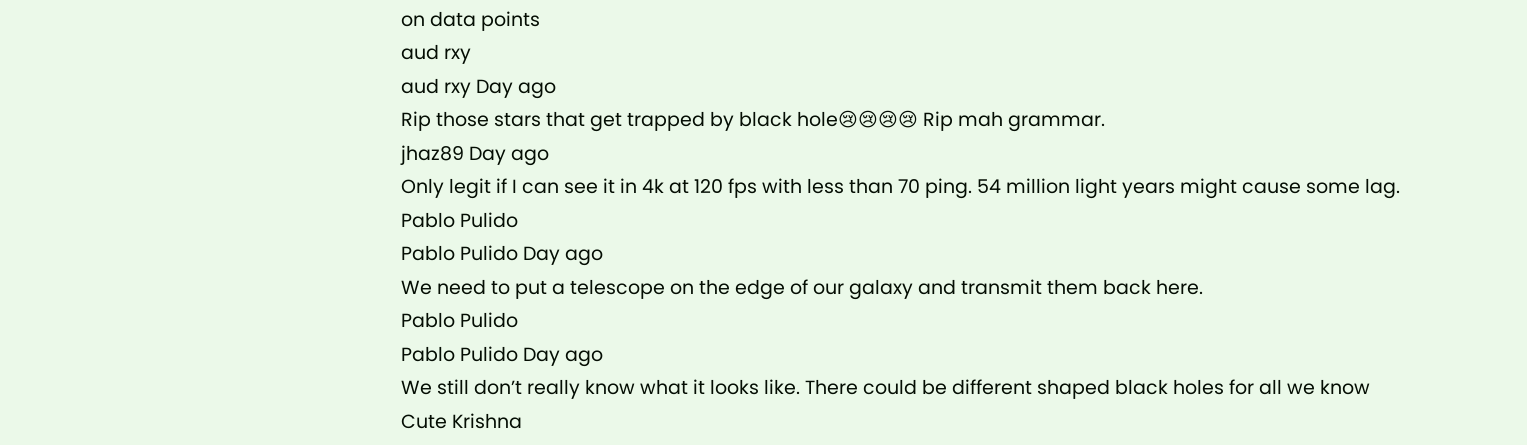on data points
aud rxy
aud rxy Day ago
Rip those stars that get trapped by black hole😢😢😢😢 Rip mah grammar.
jhaz89 Day ago
Only legit if I can see it in 4k at 120 fps with less than 70 ping. 54 million light years might cause some lag.
Pablo Pulido
Pablo Pulido Day ago
We need to put a telescope on the edge of our galaxy and transmit them back here.
Pablo Pulido
Pablo Pulido Day ago
We still don’t really know what it looks like. There could be different shaped black holes for all we know
Cute Krishna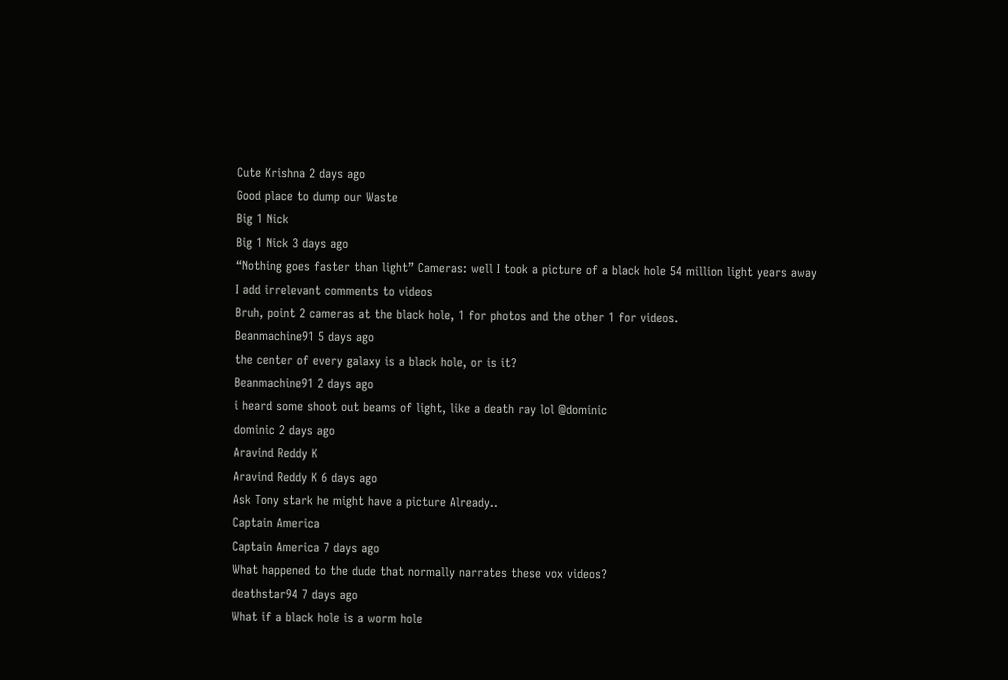Cute Krishna 2 days ago
Good place to dump our Waste
Big 1 Nick
Big 1 Nick 3 days ago
“Nothing goes faster than light” Cameras: well I took a picture of a black hole 54 million light years away
I add irrelevant comments to videos
Bruh, point 2 cameras at the black hole, 1 for photos and the other 1 for videos.
Beanmachine91 5 days ago
the center of every galaxy is a black hole, or is it?
Beanmachine91 2 days ago
i heard some shoot out beams of light, like a death ray lol @dominic
dominic 2 days ago
Aravind Reddy K
Aravind Reddy K 6 days ago
Ask Tony stark he might have a picture Already..
Captain America
Captain America 7 days ago
What happened to the dude that normally narrates these vox videos?
deathstar94 7 days ago
What if a black hole is a worm hole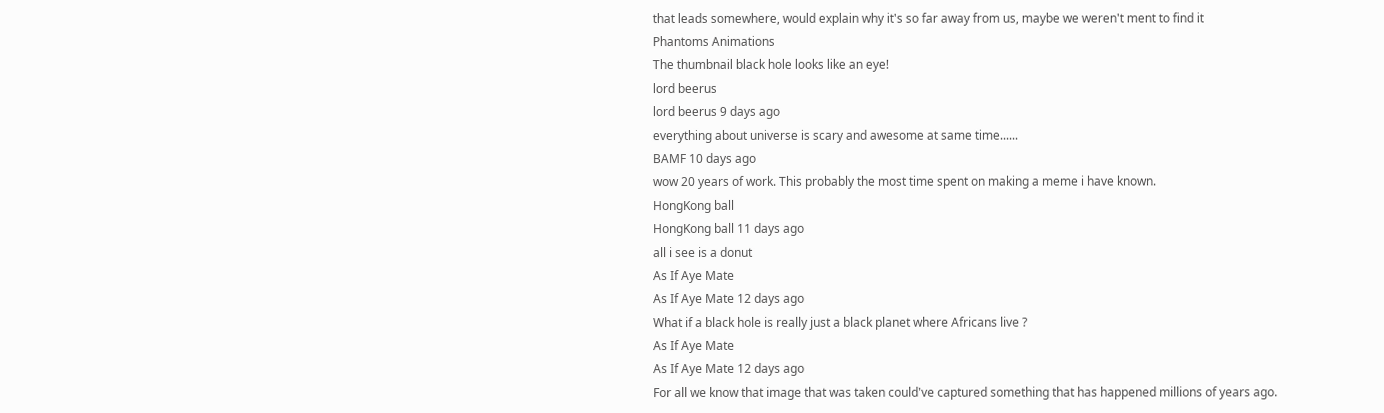that leads somewhere, would explain why it's so far away from us, maybe we weren't ment to find it
Phantoms Animations
The thumbnail black hole looks like an eye!
lord beerus
lord beerus 9 days ago
everything about universe is scary and awesome at same time......
BAMF 10 days ago
wow 20 years of work. This probably the most time spent on making a meme i have known.
HongKong ball
HongKong ball 11 days ago
all i see is a donut
As If Aye Mate
As If Aye Mate 12 days ago
What if a black hole is really just a black planet where Africans live ?
As If Aye Mate
As If Aye Mate 12 days ago
For all we know that image that was taken could've captured something that has happened millions of years ago.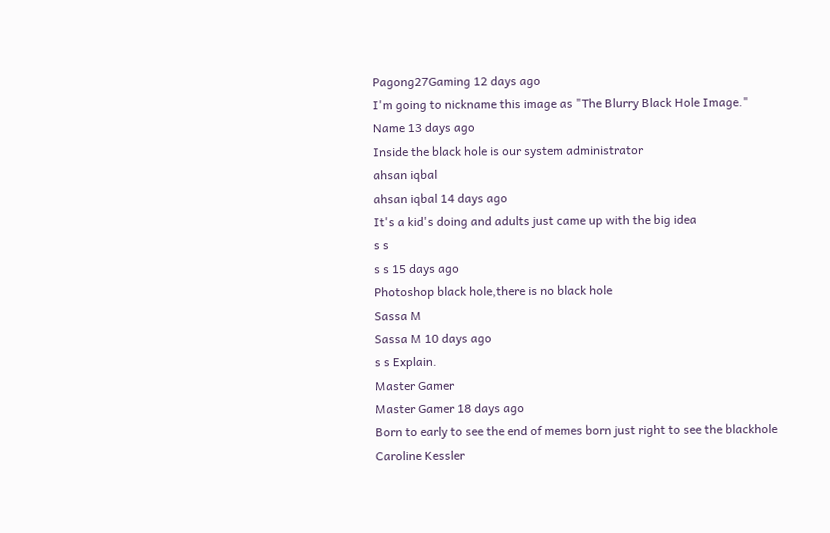Pagong27Gaming 12 days ago
I'm going to nickname this image as "The Blurry Black Hole Image."
Name 13 days ago
Inside the black hole is our system administrator
ahsan iqbal
ahsan iqbal 14 days ago
It's a kid's doing and adults just came up with the big idea
s s
s s 15 days ago
Photoshop black hole,there is no black hole
Sassa M
Sassa M 10 days ago
s s Explain.
Master Gamer
Master Gamer 18 days ago
Born to early to see the end of memes born just right to see the blackhole
Caroline Kessler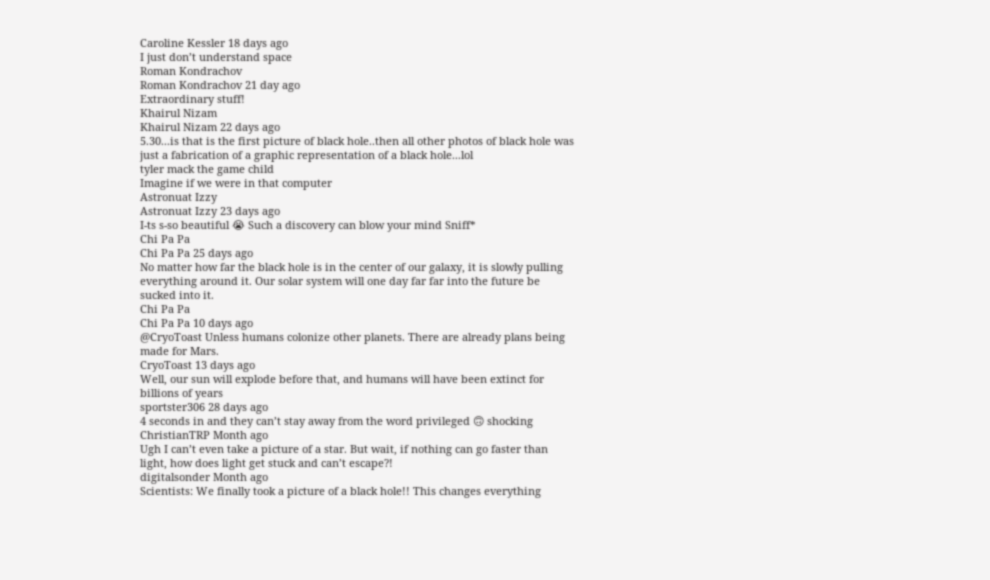Caroline Kessler 18 days ago
I just don’t understand space
Roman Kondrachov
Roman Kondrachov 21 day ago
Extraordinary stuff!
Khairul Nizam
Khairul Nizam 22 days ago
5.30...is that is the first picture of black hole..then all other photos of black hole was just a fabrication of a graphic representation of a black hole...lol
tyler mack the game child
Imagine if we were in that computer
Astronuat Izzy
Astronuat Izzy 23 days ago
I-ts s-so beautiful 😭 Such a discovery can blow your mind Sniff*
Chi Pa Pa
Chi Pa Pa 25 days ago
No matter how far the black hole is in the center of our galaxy, it is slowly pulling everything around it. Our solar system will one day far far into the future be sucked into it.
Chi Pa Pa
Chi Pa Pa 10 days ago
@CryoToast Unless humans colonize other planets. There are already plans being made for Mars.
CryoToast 13 days ago
Well, our sun will explode before that, and humans will have been extinct for billions of years
sportster306 28 days ago
4 seconds in and they can’t stay away from the word privileged 🙃 shocking
ChristianTRP Month ago
Ugh I can’t even take a picture of a star. But wait, if nothing can go faster than light, how does light get stuck and can’t escape?!
digitalsonder Month ago
Scientists: We finally took a picture of a black hole!! This changes everything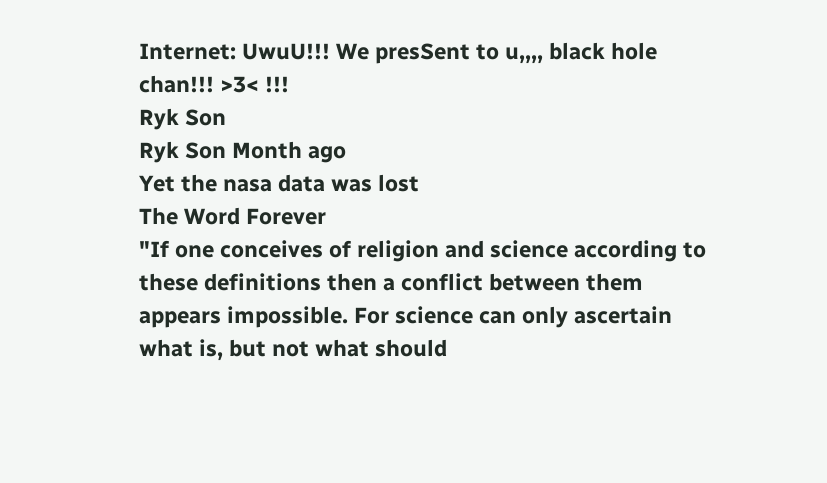Internet: UwuU!!! We presSent to u,,,, black hole chan!!! >3< !!!
Ryk Son
Ryk Son Month ago
Yet the nasa data was lost
The Word Forever
"If one conceives of religion and science according to these definitions then a conflict between them appears impossible. For science can only ascertain what is, but not what should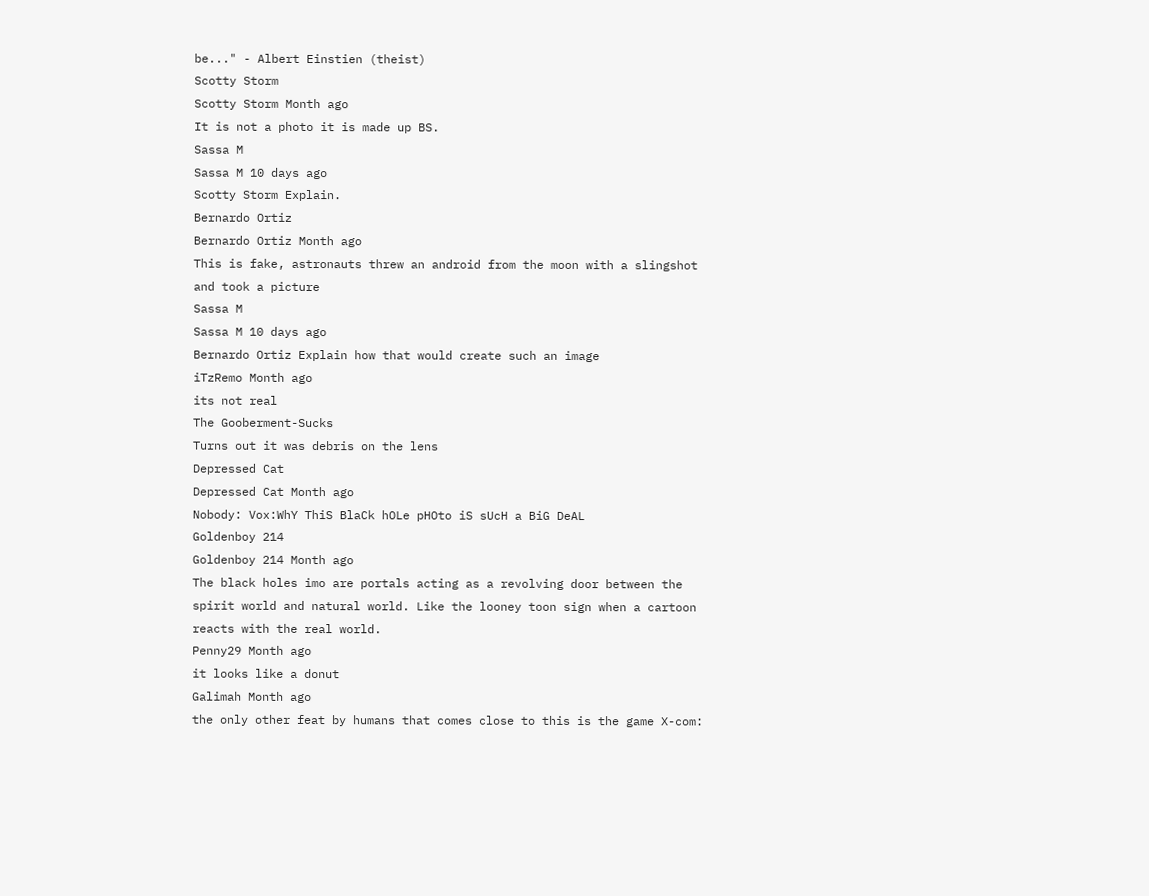be..." - Albert Einstien (theist)
Scotty Storm
Scotty Storm Month ago
It is not a photo it is made up BS.
Sassa M
Sassa M 10 days ago
Scotty Storm Explain.
Bernardo Ortiz
Bernardo Ortiz Month ago
This is fake, astronauts threw an android from the moon with a slingshot and took a picture
Sassa M
Sassa M 10 days ago
Bernardo Ortiz Explain how that would create such an image
iTzRemo Month ago
its not real
The Gooberment-Sucks
Turns out it was debris on the lens
Depressed Cat
Depressed Cat Month ago
Nobody: Vox:WhY ThiS BlaCk hOLe pHOto iS sUcH a BiG DeAL
Goldenboy 214
Goldenboy 214 Month ago
The black holes imo are portals acting as a revolving door between the spirit world and natural world. Like the looney toon sign when a cartoon reacts with the real world.
Penny29 Month ago
it looks like a donut
Galimah Month ago
the only other feat by humans that comes close to this is the game X-com: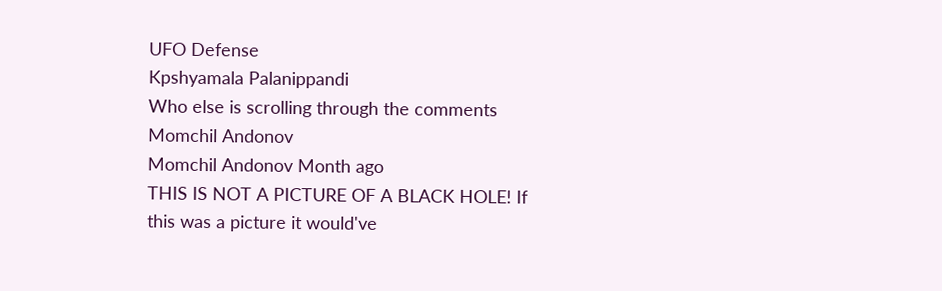UFO Defense
Kpshyamala Palanippandi
Who else is scrolling through the comments
Momchil Andonov
Momchil Andonov Month ago
THIS IS NOT A PICTURE OF A BLACK HOLE! If this was a picture it would've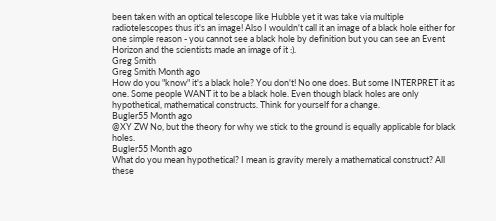been taken with an optical telescope like Hubble yet it was take via multiple radiotelescopes thus it's an image! Also I wouldn't call it an image of a black hole either for one simple reason - you cannot see a black hole by definition but you can see an Event Horizon and the scientists made an image of it :).
Greg Smith
Greg Smith Month ago
How do you "know" it's a black hole? You don't! No one does. But some INTERPRET it as one. Some people WANT it to be a black hole. Even though black holes are only hypothetical, mathematical constructs. Think for yourself for a change.
Bugler55 Month ago
@XY ZW No, but the theory for why we stick to the ground is equally applicable for black holes.
Bugler55 Month ago
What do you mean hypothetical? I mean is gravity merely a mathematical construct? All these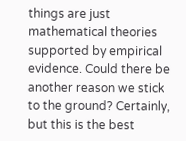things are just mathematical theories supported by empirical evidence. Could there be another reason we stick to the ground? Certainly, but this is the best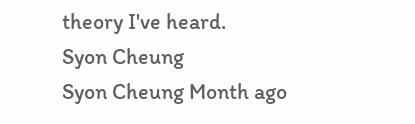theory I've heard.
Syon Cheung
Syon Cheung Month ago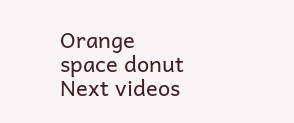Orange space donut
Next videos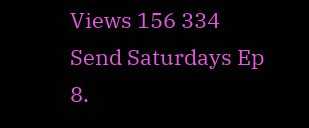Views 156 334
Send Saturdays Ep 8.